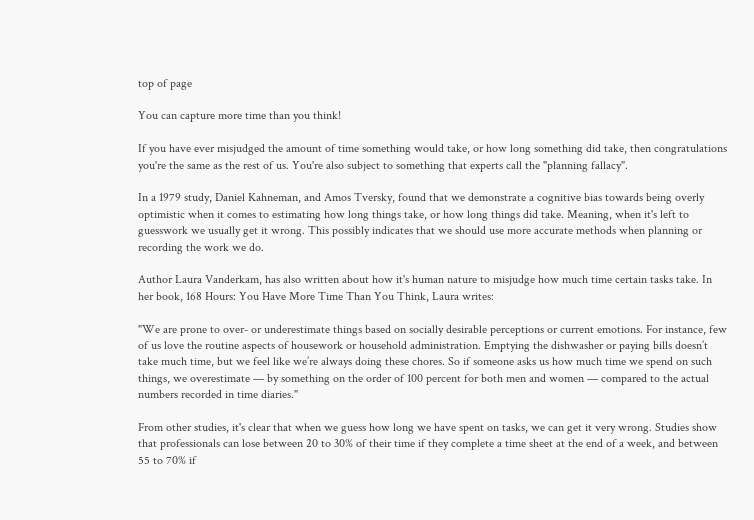top of page

You can capture more time than you think!

If you have ever misjudged the amount of time something would take, or how long something did take, then congratulations you're the same as the rest of us. You're also subject to something that experts call the "planning fallacy".

In a 1979 study, Daniel Kahneman, and Amos Tversky, found that we demonstrate a cognitive bias towards being overly optimistic when it comes to estimating how long things take, or how long things did take. Meaning, when it's left to guesswork we usually get it wrong. This possibly indicates that we should use more accurate methods when planning or recording the work we do.

Author Laura Vanderkam, has also written about how it's human nature to misjudge how much time certain tasks take. In her book, 168 Hours: You Have More Time Than You Think, Laura writes:

"We are prone to over- or underestimate things based on socially desirable perceptions or current emotions. For instance, few of us love the routine aspects of housework or household administration. Emptying the dishwasher or paying bills doesn’t take much time, but we feel like we’re always doing these chores. So if someone asks us how much time we spend on such things, we overestimate — by something on the order of 100 percent for both men and women — compared to the actual numbers recorded in time diaries."

From other studies, it's clear that when we guess how long we have spent on tasks, we can get it very wrong. Studies show that professionals can lose between 20 to 30% of their time if they complete a time sheet at the end of a week, and between 55 to 70% if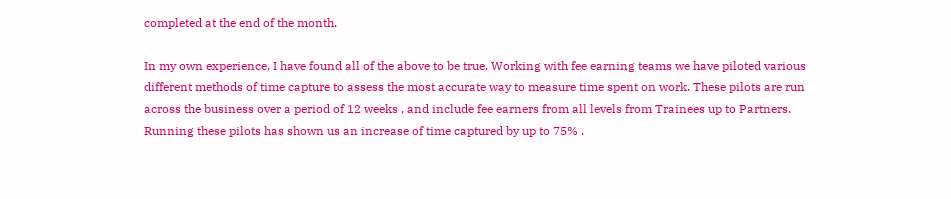completed at the end of the month.

In my own experience, I have found all of the above to be true. Working with fee earning teams we have piloted various different methods of time capture to assess the most accurate way to measure time spent on work. These pilots are run across the business over a period of 12 weeks , and include fee earners from all levels from Trainees up to Partners. Running these pilots has shown us an increase of time captured by up to 75% .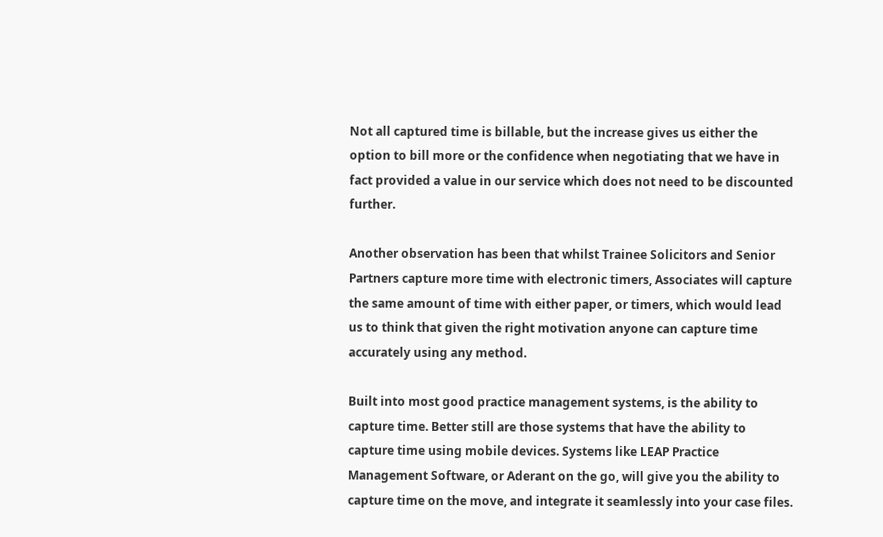Not all captured time is billable, but the increase gives us either the option to bill more or the confidence when negotiating that we have in fact provided a value in our service which does not need to be discounted further.

Another observation has been that whilst Trainee Solicitors and Senior Partners capture more time with electronic timers, Associates will capture the same amount of time with either paper, or timers, which would lead us to think that given the right motivation anyone can capture time accurately using any method.

Built into most good practice management systems, is the ability to capture time. Better still are those systems that have the ability to capture time using mobile devices. Systems like LEAP Practice Management Software, or Aderant on the go, will give you the ability to capture time on the move, and integrate it seamlessly into your case files.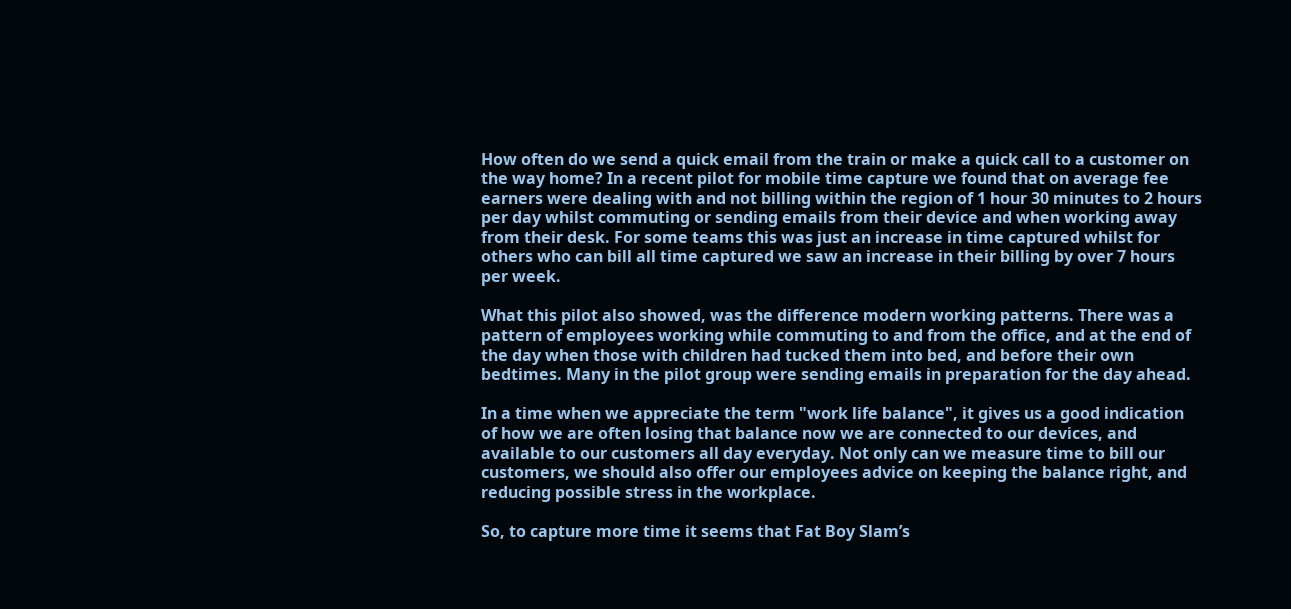How often do we send a quick email from the train or make a quick call to a customer on the way home? In a recent pilot for mobile time capture we found that on average fee earners were dealing with and not billing within the region of 1 hour 30 minutes to 2 hours per day whilst commuting or sending emails from their device and when working away from their desk. For some teams this was just an increase in time captured whilst for others who can bill all time captured we saw an increase in their billing by over 7 hours per week.

What this pilot also showed, was the difference modern working patterns. There was a pattern of employees working while commuting to and from the office, and at the end of the day when those with children had tucked them into bed, and before their own bedtimes. Many in the pilot group were sending emails in preparation for the day ahead.

In a time when we appreciate the term "work life balance", it gives us a good indication of how we are often losing that balance now we are connected to our devices, and available to our customers all day everyday. Not only can we measure time to bill our customers, we should also offer our employees advice on keeping the balance right, and reducing possible stress in the workplace.

So, to capture more time it seems that Fat Boy Slam’s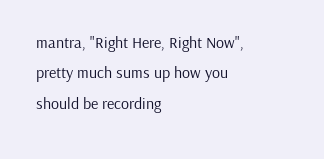mantra, "Right Here, Right Now", pretty much sums up how you should be recording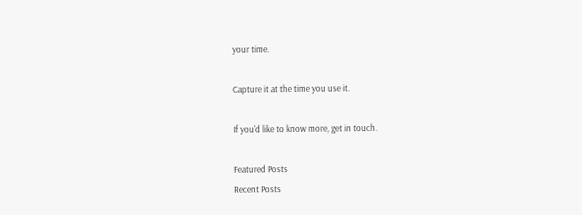your time.

Capture it at the time you use it.

If you'd like to know more, get in touch.

Featured Posts
Recent Posts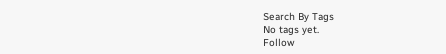Search By Tags
No tags yet.
Follow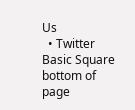Us
  • Twitter Basic Square
bottom of page